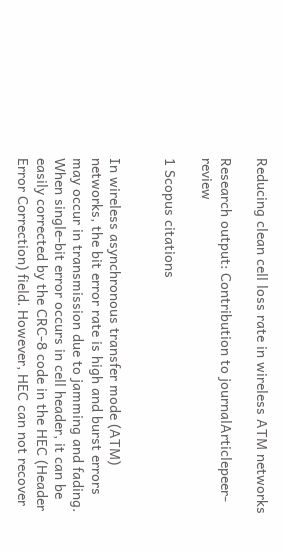Reducing clean cell loss rate in wireless ATM networks

Research output: Contribution to journalArticlepeer-review

1 Scopus citations


In wireless asynchronous transfer mode (ATM) networks, the bit error rate is high and burst errors may occur in transmission due to jamming and fading. When single-bit error occurs in cell header, it can be easily corrected by the CRC-8 code in the HEC (Header Error Correction) field. However, HEC can not recover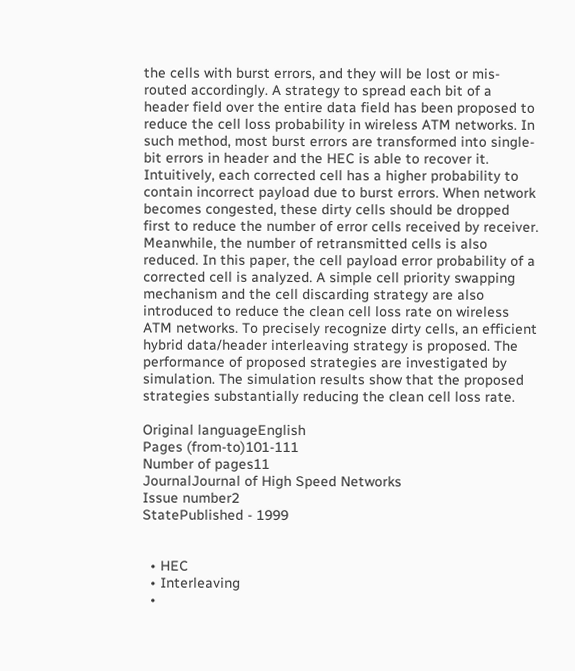the cells with burst errors, and they will be lost or mis-routed accordingly. A strategy to spread each bit of a header field over the entire data field has been proposed to reduce the cell loss probability in wireless ATM networks. In such method, most burst errors are transformed into single-bit errors in header and the HEC is able to recover it. Intuitively, each corrected cell has a higher probability to contain incorrect payload due to burst errors. When network becomes congested, these dirty cells should be dropped first to reduce the number of error cells received by receiver. Meanwhile, the number of retransmitted cells is also reduced. In this paper, the cell payload error probability of a corrected cell is analyzed. A simple cell priority swapping mechanism and the cell discarding strategy are also introduced to reduce the clean cell loss rate on wireless ATM networks. To precisely recognize dirty cells, an efficient hybrid data/header interleaving strategy is proposed. The performance of proposed strategies are investigated by simulation. The simulation results show that the proposed strategies substantially reducing the clean cell loss rate.

Original languageEnglish
Pages (from-to)101-111
Number of pages11
JournalJournal of High Speed Networks
Issue number2
StatePublished - 1999


  • HEC
  • Interleaving
  •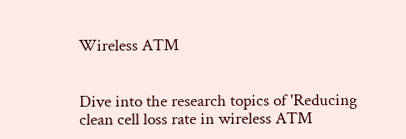Wireless ATM


Dive into the research topics of 'Reducing clean cell loss rate in wireless ATM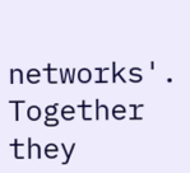networks'. Together they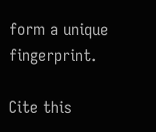form a unique fingerprint.

Cite this